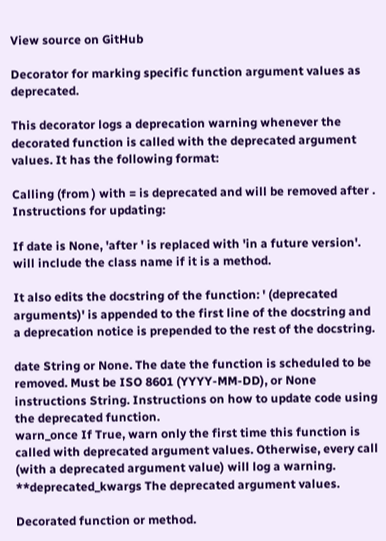View source on GitHub

Decorator for marking specific function argument values as deprecated.

This decorator logs a deprecation warning whenever the decorated function is called with the deprecated argument values. It has the following format:

Calling (from ) with = is deprecated and will be removed after . Instructions for updating:

If date is None, 'after ' is replaced with 'in a future version'. will include the class name if it is a method.

It also edits the docstring of the function: ' (deprecated arguments)' is appended to the first line of the docstring and a deprecation notice is prepended to the rest of the docstring.

date String or None. The date the function is scheduled to be removed. Must be ISO 8601 (YYYY-MM-DD), or None
instructions String. Instructions on how to update code using the deprecated function.
warn_once If True, warn only the first time this function is called with deprecated argument values. Otherwise, every call (with a deprecated argument value) will log a warning.
**deprecated_kwargs The deprecated argument values.

Decorated function or method.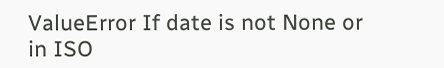ValueError If date is not None or in ISO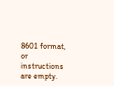8601 format, or instructions are empty.